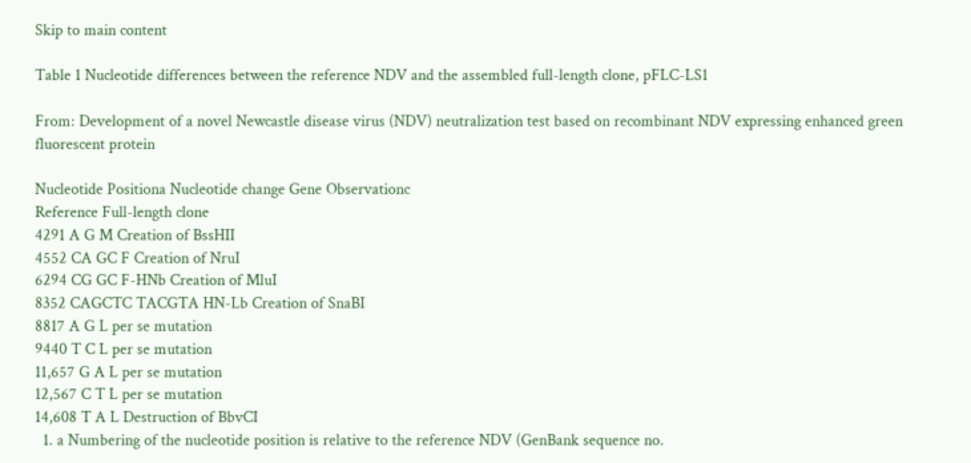Skip to main content

Table 1 Nucleotide differences between the reference NDV and the assembled full-length clone, pFLC-LS1

From: Development of a novel Newcastle disease virus (NDV) neutralization test based on recombinant NDV expressing enhanced green fluorescent protein

Nucleotide Positiona Nucleotide change Gene Observationc
Reference Full-length clone
4291 A G M Creation of BssHII
4552 CA GC F Creation of NruI
6294 CG GC F-HNb Creation of MluI
8352 CAGCTC TACGTA HN-Lb Creation of SnaBI
8817 A G L per se mutation
9440 T C L per se mutation
11,657 G A L per se mutation
12,567 C T L per se mutation
14,608 T A L Destruction of BbvCI
  1. a Numbering of the nucleotide position is relative to the reference NDV (GenBank sequence no.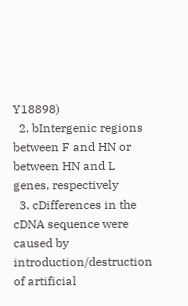Y18898)
  2. bIntergenic regions between F and HN or between HN and L genes, respectively
  3. cDifferences in the cDNA sequence were caused by introduction/destruction of artificial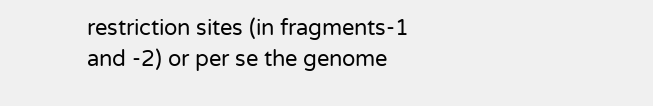restriction sites (in fragments-1 and -2) or per se the genome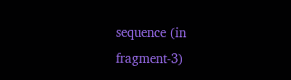sequence (in fragment-3)